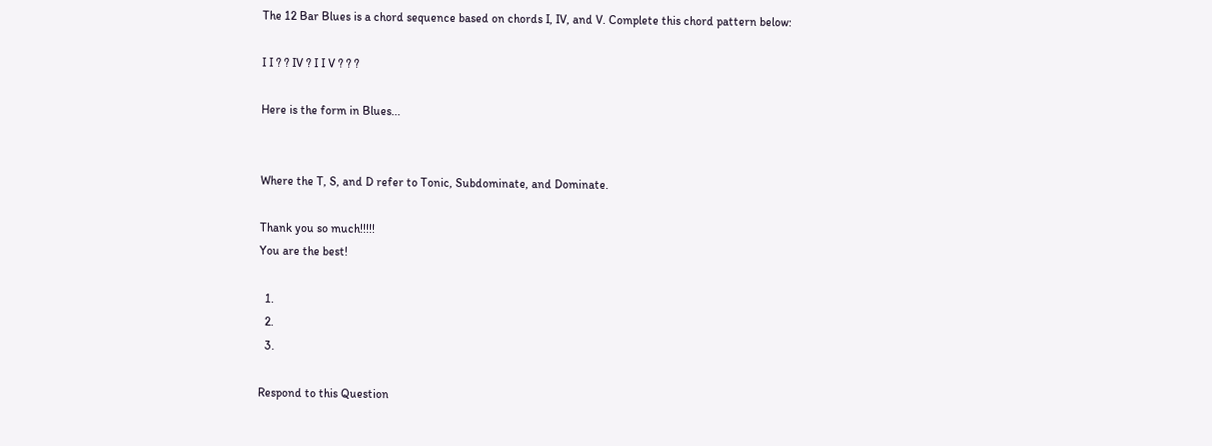The 12 Bar Blues is a chord sequence based on chords I, IV, and V. Complete this chord pattern below:

I I ? ? IV ? I I V ? ? ?

Here is the form in Blues...


Where the T, S, and D refer to Tonic, Subdominate, and Dominate.

Thank you so much!!!!!
You are the best!

  1.
  2.
  3.

Respond to this Question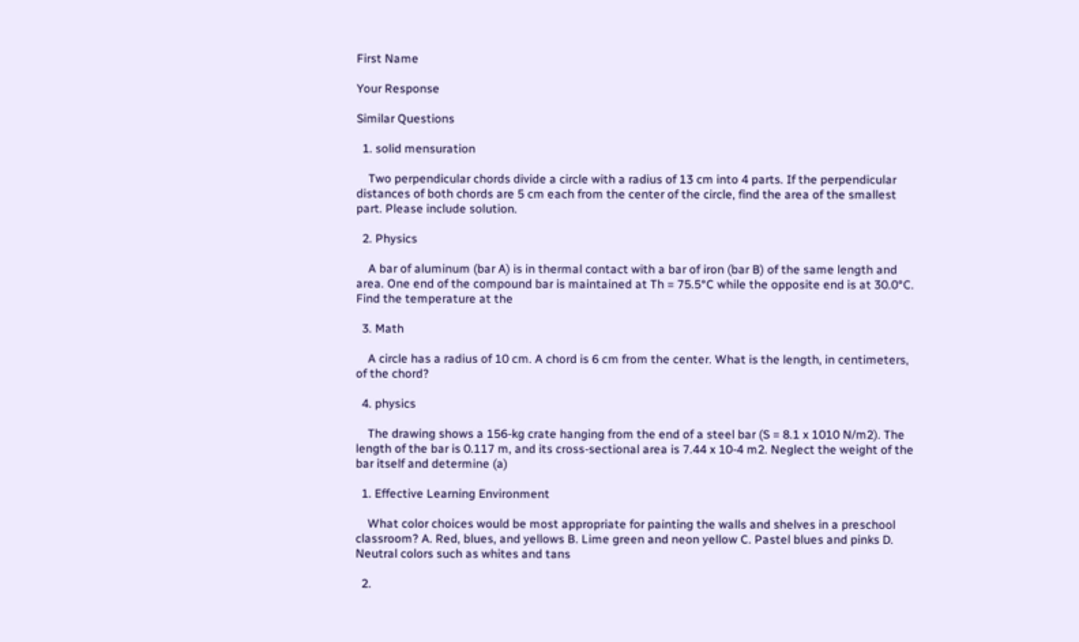First Name

Your Response

Similar Questions

  1. solid mensuration

    Two perpendicular chords divide a circle with a radius of 13 cm into 4 parts. If the perpendicular distances of both chords are 5 cm each from the center of the circle, find the area of the smallest part. Please include solution.

  2. Physics

    A bar of aluminum (bar A) is in thermal contact with a bar of iron (bar B) of the same length and area. One end of the compound bar is maintained at Th = 75.5°C while the opposite end is at 30.0°C. Find the temperature at the

  3. Math

    A circle has a radius of 10 cm. A chord is 6 cm from the center. What is the length, in centimeters, of the chord?

  4. physics

    The drawing shows a 156-kg crate hanging from the end of a steel bar (S = 8.1 x 1010 N/m2). The length of the bar is 0.117 m, and its cross-sectional area is 7.44 x 10-4 m2. Neglect the weight of the bar itself and determine (a)

  1. Effective Learning Environment

    What color choices would be most appropriate for painting the walls and shelves in a preschool classroom? A. Red, blues, and yellows B. Lime green and neon yellow C. Pastel blues and pinks D. Neutral colors such as whites and tans

  2.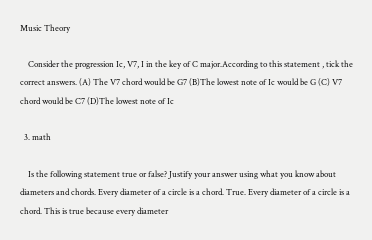Music Theory

    Consider the progression Ic, V7, I in the key of C major.According to this statement , tick the correct answers. (A) The V7 chord would be G7 (B)The lowest note of Ic would be G (C) V7 chord would be C7 (D)The lowest note of Ic

  3. math

    Is the following statement true or false? Justify your answer using what you know about diameters and chords. Every diameter of a circle is a chord. True. Every diameter of a circle is a chord. This is true because every diameter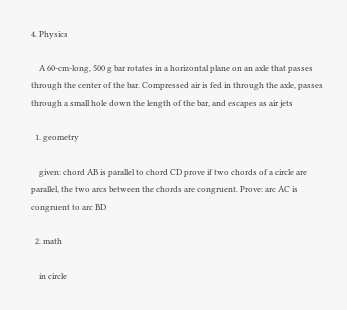4. Physics

    A 60-cm-long, 500 g bar rotates in a horizontal plane on an axle that passes through the center of the bar. Compressed air is fed in through the axle, passes through a small hole down the length of the bar, and escapes as air jets

  1. geometry

    given: chord AB is parallel to chord CD prove if two chords of a circle are parallel, the two arcs between the chords are congruent. Prove: arc AC is congruent to arc BD

  2. math

    in circle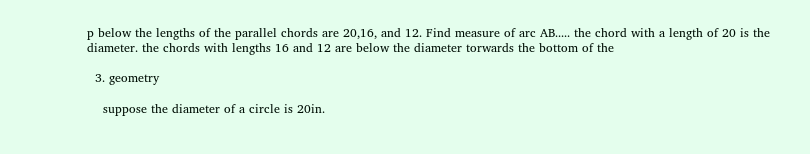p below the lengths of the parallel chords are 20,16, and 12. Find measure of arc AB..... the chord with a length of 20 is the diameter. the chords with lengths 16 and 12 are below the diameter torwards the bottom of the

  3. geometry

    suppose the diameter of a circle is 20in.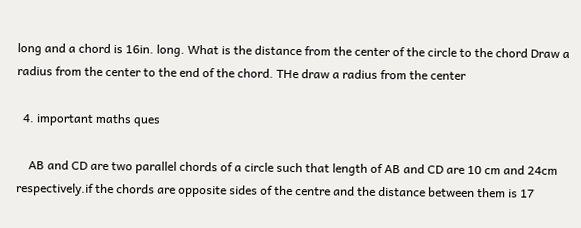long and a chord is 16in. long. What is the distance from the center of the circle to the chord Draw a radius from the center to the end of the chord. THe draw a radius from the center

  4. important maths ques

    AB and CD are two parallel chords of a circle such that length of AB and CD are 10 cm and 24cm respectively.if the chords are opposite sides of the centre and the distance between them is 17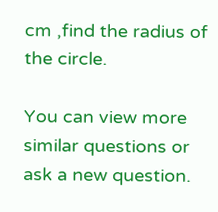cm ,find the radius of the circle.

You can view more similar questions or ask a new question.